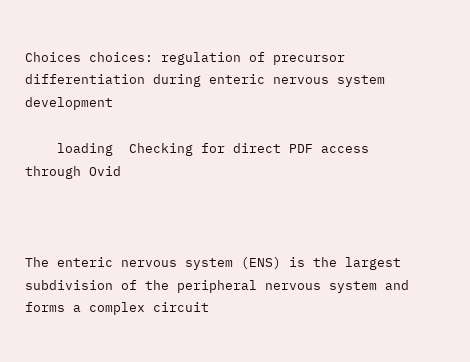Choices choices: regulation of precursor differentiation during enteric nervous system development

    loading  Checking for direct PDF access through Ovid



The enteric nervous system (ENS) is the largest subdivision of the peripheral nervous system and forms a complex circuit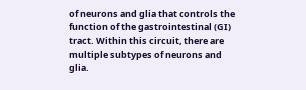of neurons and glia that controls the function of the gastrointestinal (GI) tract. Within this circuit, there are multiple subtypes of neurons and glia.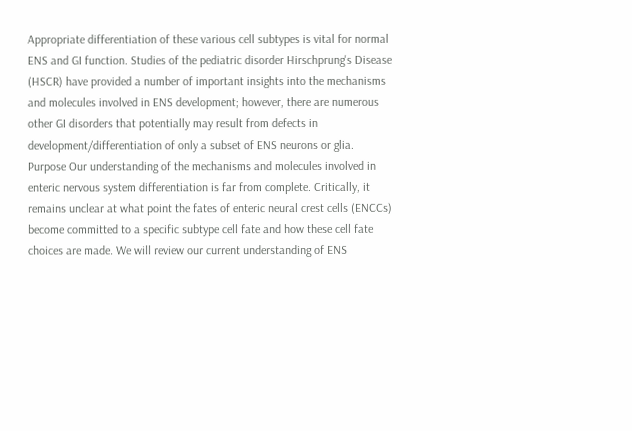Appropriate differentiation of these various cell subtypes is vital for normal ENS and GI function. Studies of the pediatric disorder Hirschprung's Disease (HSCR) have provided a number of important insights into the mechanisms and molecules involved in ENS development; however, there are numerous other GI disorders that potentially may result from defects in development/differentiation of only a subset of ENS neurons or glia. Purpose Our understanding of the mechanisms and molecules involved in enteric nervous system differentiation is far from complete. Critically, it remains unclear at what point the fates of enteric neural crest cells (ENCCs) become committed to a specific subtype cell fate and how these cell fate choices are made. We will review our current understanding of ENS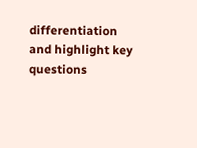differentiation and highlight key questions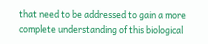that need to be addressed to gain a more complete understanding of this biological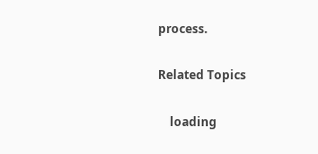process.

Related Topics

    loading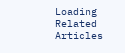Loading Related Articles